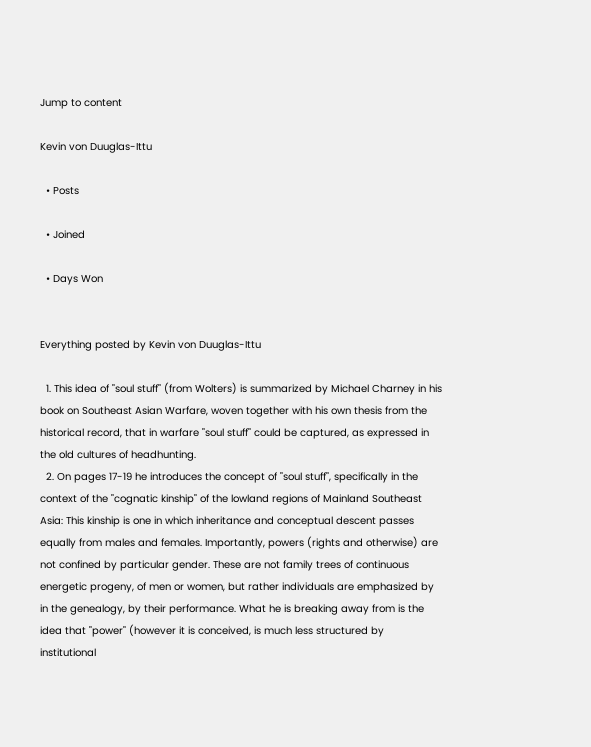Jump to content

Kevin von Duuglas-Ittu

  • Posts

  • Joined

  • Days Won


Everything posted by Kevin von Duuglas-Ittu

  1. This idea of "soul stuff" (from Wolters) is summarized by Michael Charney in his book on Southeast Asian Warfare, woven together with his own thesis from the historical record, that in warfare "soul stuff" could be captured, as expressed in the old cultures of headhunting.
  2. On pages 17-19 he introduces the concept of "soul stuff", specifically in the context of the "cognatic kinship" of the lowland regions of Mainland Southeast Asia: This kinship is one in which inheritance and conceptual descent passes equally from males and females. Importantly, powers (rights and otherwise) are not confined by particular gender. These are not family trees of continuous energetic progeny, of men or women, but rather individuals are emphasized by in the genealogy, by their performance. What he is breaking away from is the idea that "power" (however it is conceived, is much less structured by institutional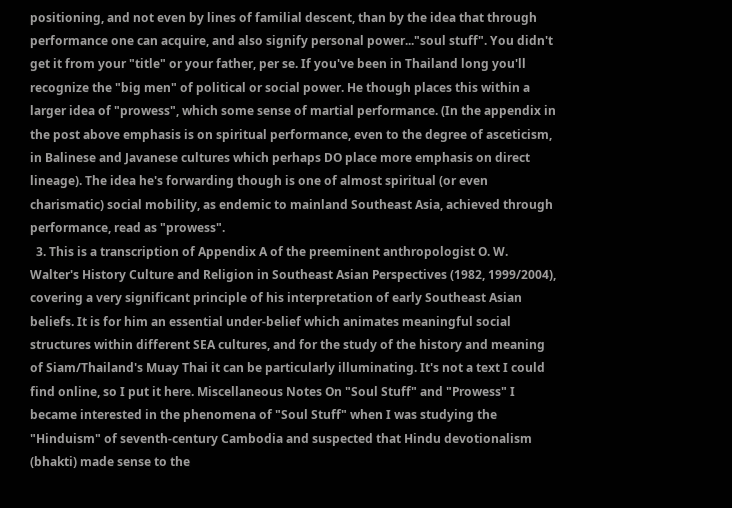positioning, and not even by lines of familial descent, than by the idea that through performance one can acquire, and also signify personal power..."soul stuff". You didn't get it from your "title" or your father, per se. If you've been in Thailand long you'll recognize the "big men" of political or social power. He though places this within a larger idea of "prowess", which some sense of martial performance. (In the appendix in the post above emphasis is on spiritual performance, even to the degree of asceticism, in Balinese and Javanese cultures which perhaps DO place more emphasis on direct lineage). The idea he's forwarding though is one of almost spiritual (or even charismatic) social mobility, as endemic to mainland Southeast Asia, achieved through performance, read as "prowess".
  3. This is a transcription of Appendix A of the preeminent anthropologist O. W. Walter's History Culture and Religion in Southeast Asian Perspectives (1982, 1999/2004), covering a very significant principle of his interpretation of early Southeast Asian beliefs. It is for him an essential under-belief which animates meaningful social structures within different SEA cultures, and for the study of the history and meaning of Siam/Thailand's Muay Thai it can be particularly illuminating. It's not a text I could find online, so I put it here. Miscellaneous Notes On "Soul Stuff" and "Prowess" I became interested in the phenomena of "Soul Stuff" when I was studying the "Hinduism" of seventh-century Cambodia and suspected that Hindu devotionalism (bhakti) made sense to the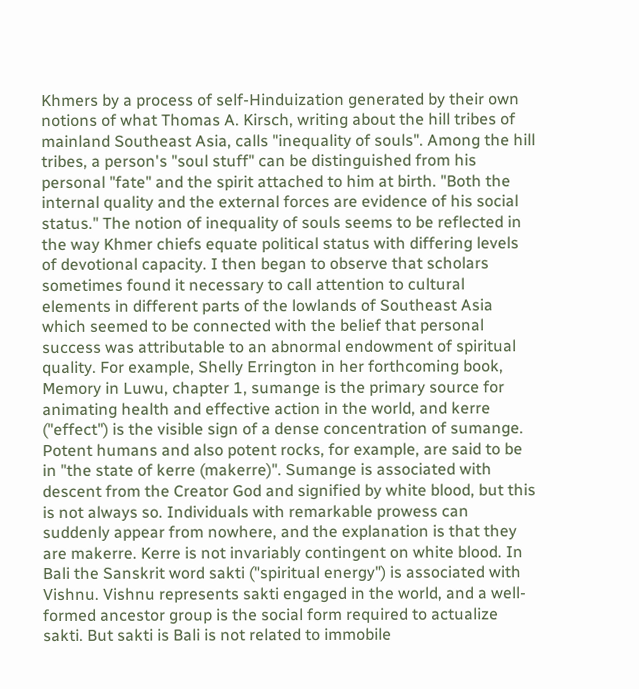Khmers by a process of self-Hinduization generated by their own notions of what Thomas A. Kirsch, writing about the hill tribes of mainland Southeast Asia, calls "inequality of souls". Among the hill tribes, a person's "soul stuff" can be distinguished from his personal "fate" and the spirit attached to him at birth. "Both the internal quality and the external forces are evidence of his social status." The notion of inequality of souls seems to be reflected in the way Khmer chiefs equate political status with differing levels of devotional capacity. I then began to observe that scholars sometimes found it necessary to call attention to cultural elements in different parts of the lowlands of Southeast Asia which seemed to be connected with the belief that personal success was attributable to an abnormal endowment of spiritual quality. For example, Shelly Errington in her forthcoming book, Memory in Luwu, chapter 1, sumange is the primary source for animating health and effective action in the world, and kerre ("effect") is the visible sign of a dense concentration of sumange. Potent humans and also potent rocks, for example, are said to be in "the state of kerre (makerre)". Sumange is associated with descent from the Creator God and signified by white blood, but this is not always so. Individuals with remarkable prowess can suddenly appear from nowhere, and the explanation is that they are makerre. Kerre is not invariably contingent on white blood. In Bali the Sanskrit word sakti ("spiritual energy") is associated with Vishnu. Vishnu represents sakti engaged in the world, and a well-formed ancestor group is the social form required to actualize sakti. But sakti is Bali is not related to immobile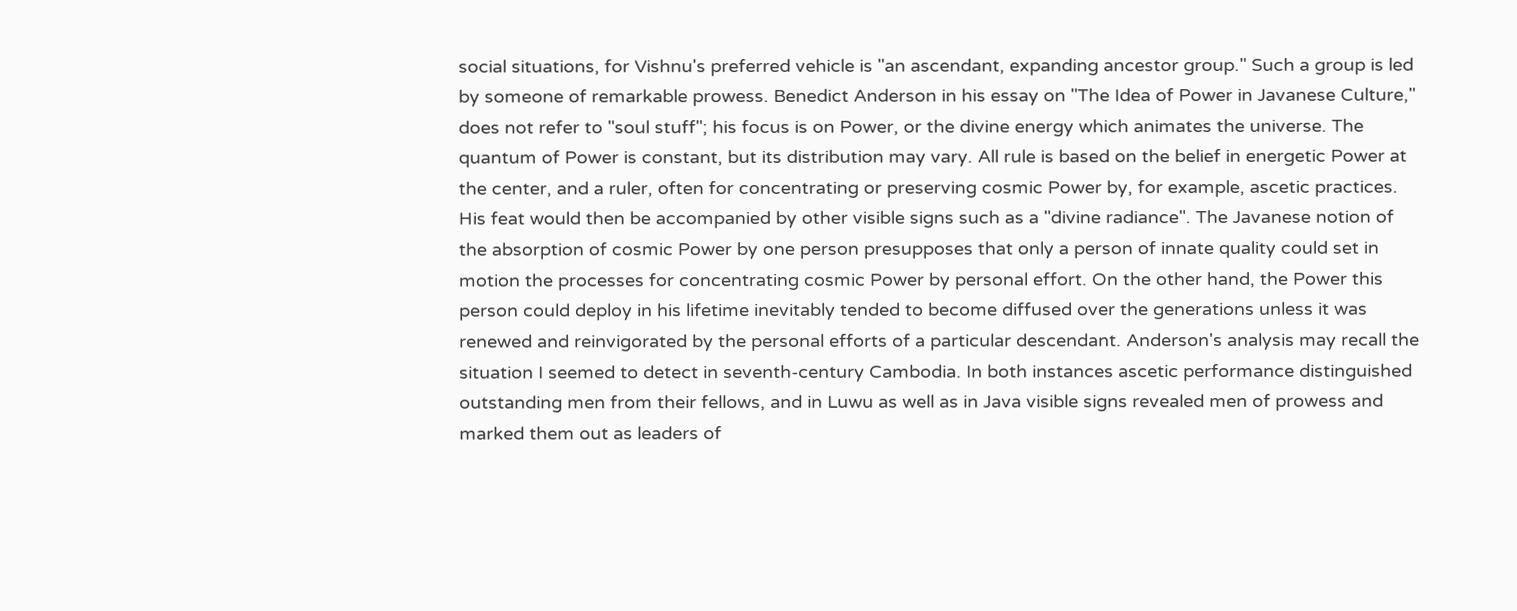social situations, for Vishnu's preferred vehicle is "an ascendant, expanding ancestor group." Such a group is led by someone of remarkable prowess. Benedict Anderson in his essay on "The Idea of Power in Javanese Culture," does not refer to "soul stuff"; his focus is on Power, or the divine energy which animates the universe. The quantum of Power is constant, but its distribution may vary. All rule is based on the belief in energetic Power at the center, and a ruler, often for concentrating or preserving cosmic Power by, for example, ascetic practices. His feat would then be accompanied by other visible signs such as a "divine radiance". The Javanese notion of the absorption of cosmic Power by one person presupposes that only a person of innate quality could set in motion the processes for concentrating cosmic Power by personal effort. On the other hand, the Power this person could deploy in his lifetime inevitably tended to become diffused over the generations unless it was renewed and reinvigorated by the personal efforts of a particular descendant. Anderson's analysis may recall the situation I seemed to detect in seventh-century Cambodia. In both instances ascetic performance distinguished outstanding men from their fellows, and in Luwu as well as in Java visible signs revealed men of prowess and marked them out as leaders of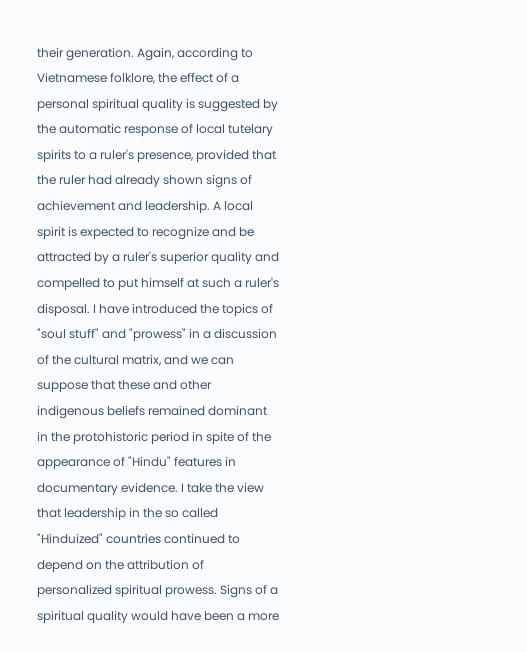their generation. Again, according to Vietnamese folklore, the effect of a personal spiritual quality is suggested by the automatic response of local tutelary spirits to a ruler's presence, provided that the ruler had already shown signs of achievement and leadership. A local spirit is expected to recognize and be attracted by a ruler's superior quality and compelled to put himself at such a ruler's disposal. I have introduced the topics of "soul stuff" and "prowess" in a discussion of the cultural matrix, and we can suppose that these and other indigenous beliefs remained dominant in the protohistoric period in spite of the appearance of "Hindu" features in documentary evidence. I take the view that leadership in the so called "Hinduized" countries continued to depend on the attribution of personalized spiritual prowess. Signs of a spiritual quality would have been a more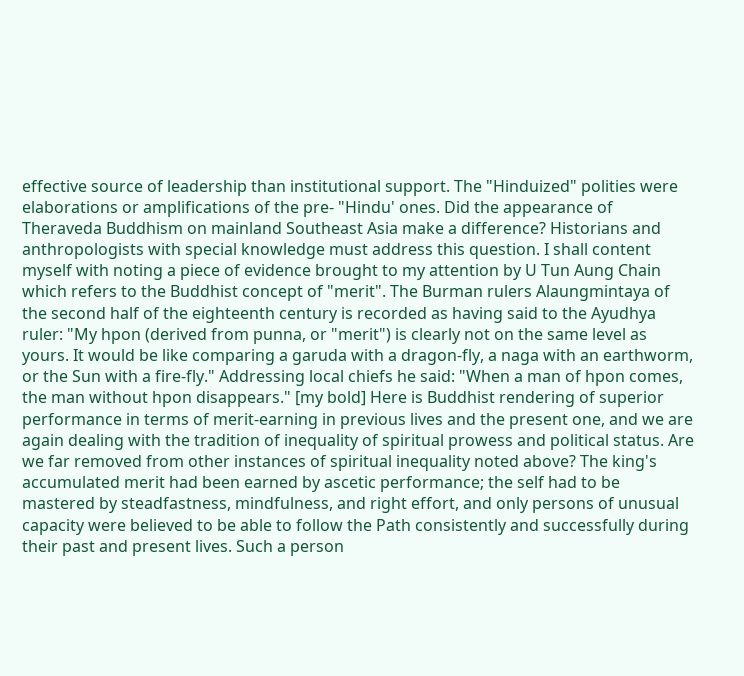effective source of leadership than institutional support. The "Hinduized" polities were elaborations or amplifications of the pre- "Hindu' ones. Did the appearance of Theraveda Buddhism on mainland Southeast Asia make a difference? Historians and anthropologists with special knowledge must address this question. I shall content myself with noting a piece of evidence brought to my attention by U Tun Aung Chain which refers to the Buddhist concept of "merit". The Burman rulers Alaungmintaya of the second half of the eighteenth century is recorded as having said to the Ayudhya ruler: "My hpon (derived from punna, or "merit") is clearly not on the same level as yours. It would be like comparing a garuda with a dragon-fly, a naga with an earthworm, or the Sun with a fire-fly." Addressing local chiefs he said: "When a man of hpon comes, the man without hpon disappears." [my bold] Here is Buddhist rendering of superior performance in terms of merit-earning in previous lives and the present one, and we are again dealing with the tradition of inequality of spiritual prowess and political status. Are we far removed from other instances of spiritual inequality noted above? The king's accumulated merit had been earned by ascetic performance; the self had to be mastered by steadfastness, mindfulness, and right effort, and only persons of unusual capacity were believed to be able to follow the Path consistently and successfully during their past and present lives. Such a person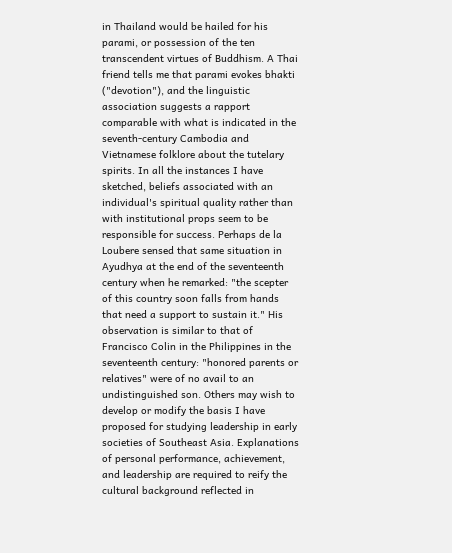in Thailand would be hailed for his parami, or possession of the ten transcendent virtues of Buddhism. A Thai friend tells me that parami evokes bhakti ("devotion"), and the linguistic association suggests a rapport comparable with what is indicated in the seventh-century Cambodia and Vietnamese folklore about the tutelary spirits. In all the instances I have sketched, beliefs associated with an individual's spiritual quality rather than with institutional props seem to be responsible for success. Perhaps de la Loubere sensed that same situation in Ayudhya at the end of the seventeenth century when he remarked: "the scepter of this country soon falls from hands that need a support to sustain it." His observation is similar to that of Francisco Colin in the Philippines in the seventeenth century: "honored parents or relatives" were of no avail to an undistinguished son. Others may wish to develop or modify the basis I have proposed for studying leadership in early societies of Southeast Asia. Explanations of personal performance, achievement, and leadership are required to reify the cultural background reflected in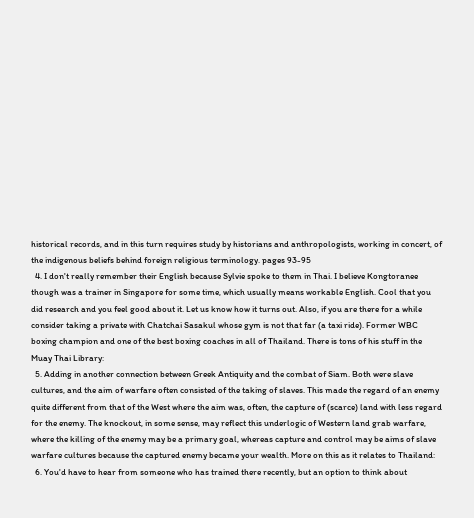historical records, and in this turn requires study by historians and anthropologists, working in concert, of the indigenous beliefs behind foreign religious terminology. pages 93-95
  4. I don't really remember their English because Sylvie spoke to them in Thai. I believe Kongtoranee though was a trainer in Singapore for some time, which usually means workable English. Cool that you did research and you feel good about it. Let us know how it turns out. Also, if you are there for a while consider taking a private with Chatchai Sasakul whose gym is not that far (a taxi ride). Former WBC boxing champion and one of the best boxing coaches in all of Thailand. There is tons of his stuff in the Muay Thai Library:
  5. Adding in another connection between Greek Antiquity and the combat of Siam. Both were slave cultures, and the aim of warfare often consisted of the taking of slaves. This made the regard of an enemy quite different from that of the West where the aim was, often, the capture of (scarce) land with less regard for the enemy. The knockout, in some sense, may reflect this underlogic of Western land grab warfare, where the killing of the enemy may be a primary goal, whereas capture and control may be aims of slave warfare cultures because the captured enemy became your wealth. More on this as it relates to Thailand:
  6. You'd have to hear from someone who has trained there recently, but an option to think about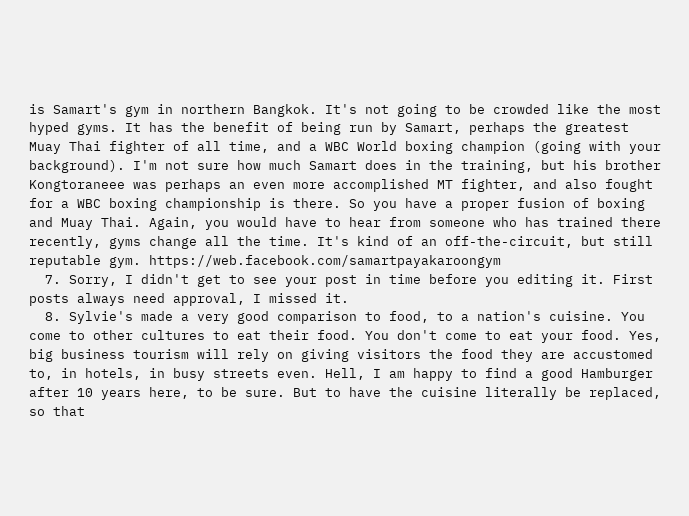is Samart's gym in northern Bangkok. It's not going to be crowded like the most hyped gyms. It has the benefit of being run by Samart, perhaps the greatest Muay Thai fighter of all time, and a WBC World boxing champion (going with your background). I'm not sure how much Samart does in the training, but his brother Kongtoraneee was perhaps an even more accomplished MT fighter, and also fought for a WBC boxing championship is there. So you have a proper fusion of boxing and Muay Thai. Again, you would have to hear from someone who has trained there recently, gyms change all the time. It's kind of an off-the-circuit, but still reputable gym. https://web.facebook.com/samartpayakaroongym
  7. Sorry, I didn't get to see your post in time before you editing it. First posts always need approval, I missed it.
  8. Sylvie's made a very good comparison to food, to a nation's cuisine. You come to other cultures to eat their food. You don't come to eat your food. Yes, big business tourism will rely on giving visitors the food they are accustomed to, in hotels, in busy streets even. Hell, I am happy to find a good Hamburger after 10 years here, to be sure. But to have the cuisine literally be replaced, so that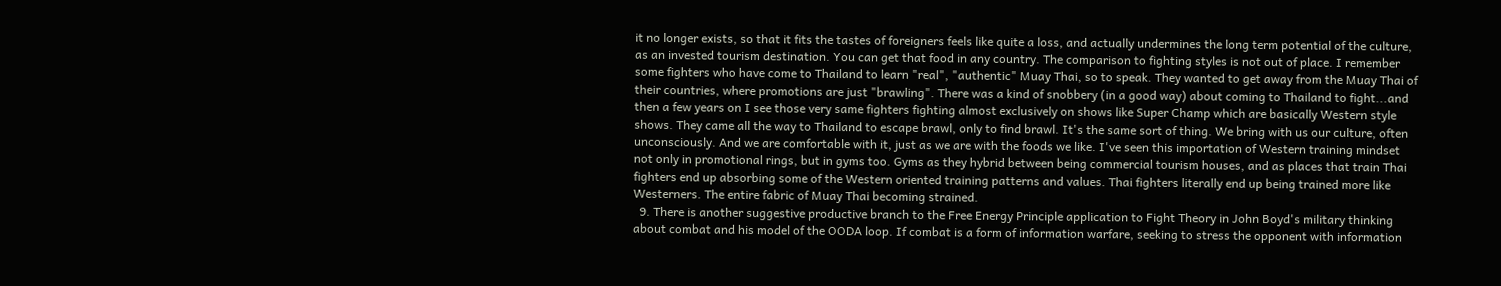it no longer exists, so that it fits the tastes of foreigners feels like quite a loss, and actually undermines the long term potential of the culture, as an invested tourism destination. You can get that food in any country. The comparison to fighting styles is not out of place. I remember some fighters who have come to Thailand to learn "real", "authentic" Muay Thai, so to speak. They wanted to get away from the Muay Thai of their countries, where promotions are just "brawling". There was a kind of snobbery (in a good way) about coming to Thailand to fight...and then a few years on I see those very same fighters fighting almost exclusively on shows like Super Champ which are basically Western style shows. They came all the way to Thailand to escape brawl, only to find brawl. It's the same sort of thing. We bring with us our culture, often unconsciously. And we are comfortable with it, just as we are with the foods we like. I've seen this importation of Western training mindset not only in promotional rings, but in gyms too. Gyms as they hybrid between being commercial tourism houses, and as places that train Thai fighters end up absorbing some of the Western oriented training patterns and values. Thai fighters literally end up being trained more like Westerners. The entire fabric of Muay Thai becoming strained.
  9. There is another suggestive productive branch to the Free Energy Principle application to Fight Theory in John Boyd's military thinking about combat and his model of the OODA loop. If combat is a form of information warfare, seeking to stress the opponent with information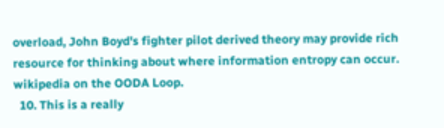overload, John Boyd's fighter pilot derived theory may provide rich resource for thinking about where information entropy can occur. wikipedia on the OODA Loop.
  10. This is a really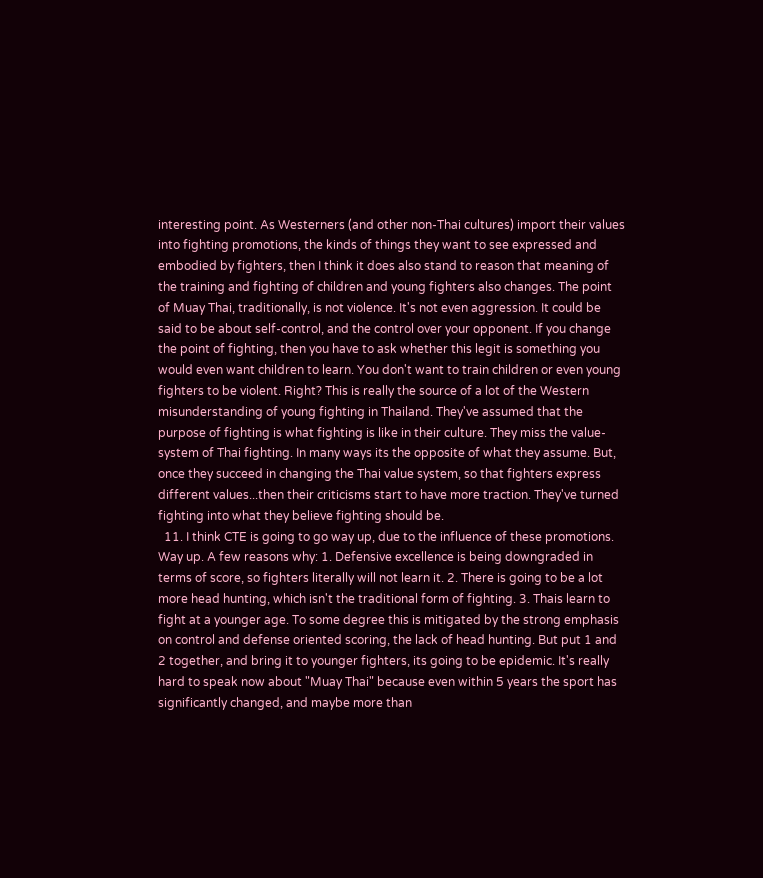interesting point. As Westerners (and other non-Thai cultures) import their values into fighting promotions, the kinds of things they want to see expressed and embodied by fighters, then I think it does also stand to reason that meaning of the training and fighting of children and young fighters also changes. The point of Muay Thai, traditionally, is not violence. It's not even aggression. It could be said to be about self-control, and the control over your opponent. If you change the point of fighting, then you have to ask whether this legit is something you would even want children to learn. You don't want to train children or even young fighters to be violent. Right? This is really the source of a lot of the Western misunderstanding of young fighting in Thailand. They've assumed that the purpose of fighting is what fighting is like in their culture. They miss the value-system of Thai fighting. In many ways its the opposite of what they assume. But, once they succeed in changing the Thai value system, so that fighters express different values...then their criticisms start to have more traction. They've turned fighting into what they believe fighting should be.
  11. I think CTE is going to go way up, due to the influence of these promotions. Way up. A few reasons why: 1. Defensive excellence is being downgraded in terms of score, so fighters literally will not learn it. 2. There is going to be a lot more head hunting, which isn't the traditional form of fighting. 3. Thais learn to fight at a younger age. To some degree this is mitigated by the strong emphasis on control and defense oriented scoring, the lack of head hunting. But put 1 and 2 together, and bring it to younger fighters, its going to be epidemic. It's really hard to speak now about "Muay Thai" because even within 5 years the sport has significantly changed, and maybe more than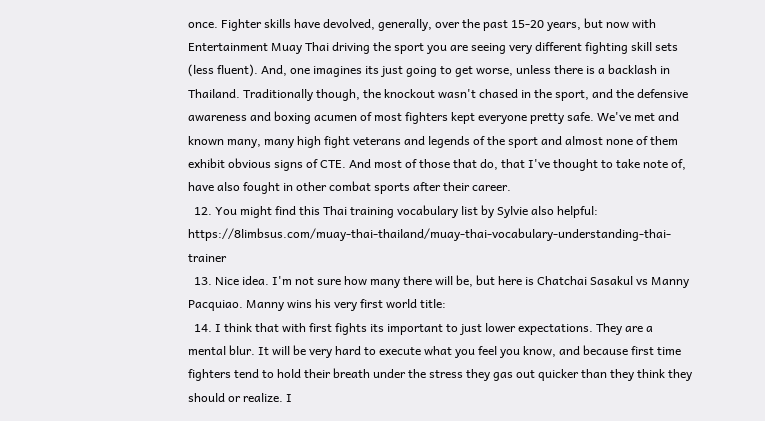once. Fighter skills have devolved, generally, over the past 15-20 years, but now with Entertainment Muay Thai driving the sport you are seeing very different fighting skill sets (less fluent). And, one imagines its just going to get worse, unless there is a backlash in Thailand. Traditionally though, the knockout wasn't chased in the sport, and the defensive awareness and boxing acumen of most fighters kept everyone pretty safe. We've met and known many, many high fight veterans and legends of the sport and almost none of them exhibit obvious signs of CTE. And most of those that do, that I've thought to take note of, have also fought in other combat sports after their career.
  12. You might find this Thai training vocabulary list by Sylvie also helpful: https://8limbsus.com/muay-thai-thailand/muay-thai-vocabulary-understanding-thai-trainer
  13. Nice idea. I'm not sure how many there will be, but here is Chatchai Sasakul vs Manny Pacquiao. Manny wins his very first world title:
  14. I think that with first fights its important to just lower expectations. They are a mental blur. It will be very hard to execute what you feel you know, and because first time fighters tend to hold their breath under the stress they gas out quicker than they think they should or realize. I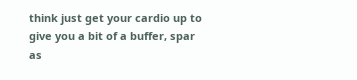think just get your cardio up to give you a bit of a buffer, spar as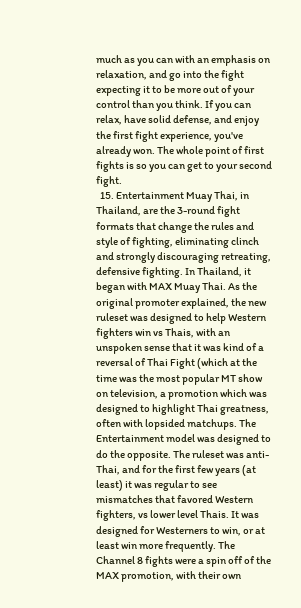much as you can with an emphasis on relaxation, and go into the fight expecting it to be more out of your control than you think. If you can relax, have solid defense, and enjoy the first fight experience, you've already won. The whole point of first fights is so you can get to your second fight.
  15. Entertainment Muay Thai, in Thailand, are the 3-round fight formats that change the rules and style of fighting, eliminating clinch and strongly discouraging retreating, defensive fighting. In Thailand, it began with MAX Muay Thai. As the original promoter explained, the new ruleset was designed to help Western fighters win vs Thais, with an unspoken sense that it was kind of a reversal of Thai Fight (which at the time was the most popular MT show on television, a promotion which was designed to highlight Thai greatness, often with lopsided matchups. The Entertainment model was designed to do the opposite. The ruleset was anti-Thai, and for the first few years (at least) it was regular to see mismatches that favored Western fighters, vs lower level Thais. It was designed for Westerners to win, or at least win more frequently. The Channel 8 fights were a spin off of the MAX promotion, with their own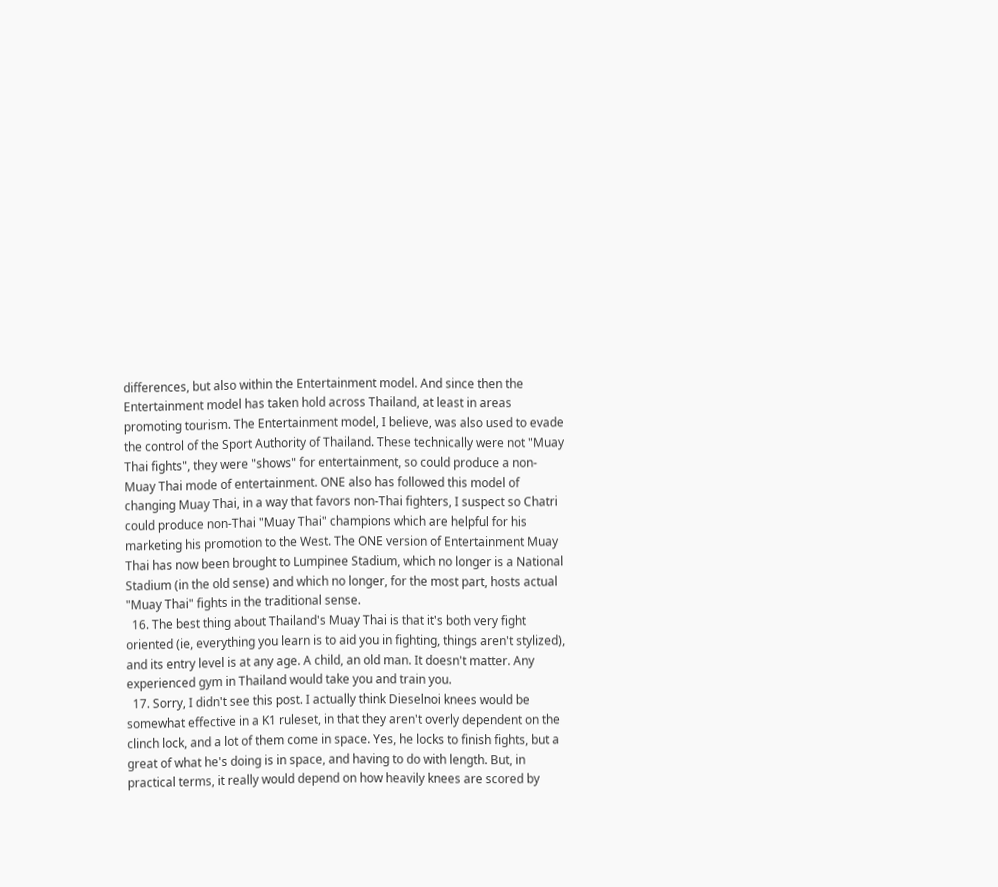differences, but also within the Entertainment model. And since then the Entertainment model has taken hold across Thailand, at least in areas promoting tourism. The Entertainment model, I believe, was also used to evade the control of the Sport Authority of Thailand. These technically were not "Muay Thai fights", they were "shows" for entertainment, so could produce a non-Muay Thai mode of entertainment. ONE also has followed this model of changing Muay Thai, in a way that favors non-Thai fighters, I suspect so Chatri could produce non-Thai "Muay Thai" champions which are helpful for his marketing his promotion to the West. The ONE version of Entertainment Muay Thai has now been brought to Lumpinee Stadium, which no longer is a National Stadium (in the old sense) and which no longer, for the most part, hosts actual "Muay Thai" fights in the traditional sense.
  16. The best thing about Thailand's Muay Thai is that it's both very fight oriented (ie, everything you learn is to aid you in fighting, things aren't stylized), and its entry level is at any age. A child, an old man. It doesn't matter. Any experienced gym in Thailand would take you and train you.
  17. Sorry, I didn't see this post. I actually think Dieselnoi knees would be somewhat effective in a K1 ruleset, in that they aren't overly dependent on the clinch lock, and a lot of them come in space. Yes, he locks to finish fights, but a great of what he's doing is in space, and having to do with length. But, in practical terms, it really would depend on how heavily knees are scored by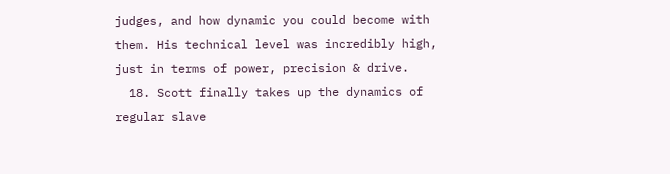judges, and how dynamic you could become with them. His technical level was incredibly high, just in terms of power, precision & drive.
  18. Scott finally takes up the dynamics of regular slave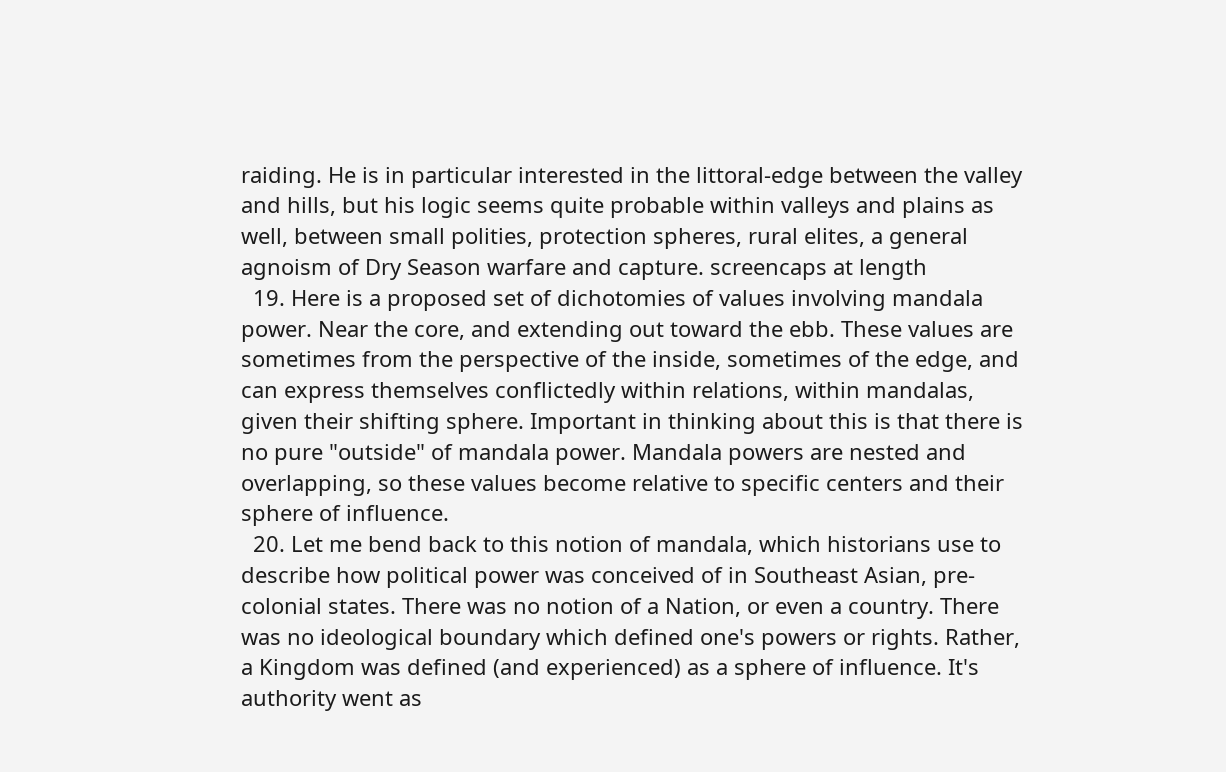raiding. He is in particular interested in the littoral-edge between the valley and hills, but his logic seems quite probable within valleys and plains as well, between small polities, protection spheres, rural elites, a general agnoism of Dry Season warfare and capture. screencaps at length
  19. Here is a proposed set of dichotomies of values involving mandala power. Near the core, and extending out toward the ebb. These values are sometimes from the perspective of the inside, sometimes of the edge, and can express themselves conflictedly within relations, within mandalas, given their shifting sphere. Important in thinking about this is that there is no pure "outside" of mandala power. Mandala powers are nested and overlapping, so these values become relative to specific centers and their sphere of influence.
  20. Let me bend back to this notion of mandala, which historians use to describe how political power was conceived of in Southeast Asian, pre-colonial states. There was no notion of a Nation, or even a country. There was no ideological boundary which defined one's powers or rights. Rather, a Kingdom was defined (and experienced) as a sphere of influence. It's authority went as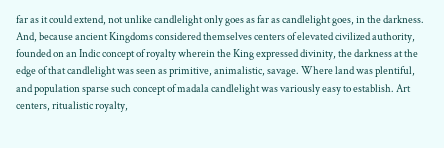far as it could extend, not unlike candlelight only goes as far as candlelight goes, in the darkness. And, because ancient Kingdoms considered themselves centers of elevated civilized authority, founded on an Indic concept of royalty wherein the King expressed divinity, the darkness at the edge of that candlelight was seen as primitive, animalistic, savage. Where land was plentiful, and population sparse such concept of madala candlelight was variously easy to establish. Art centers, ritualistic royalty,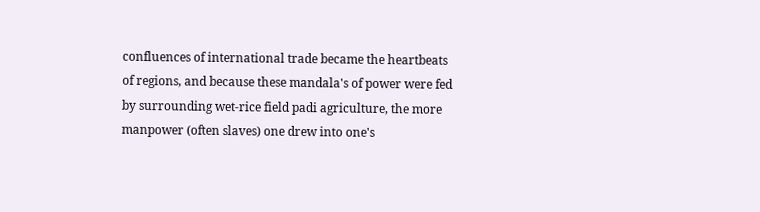confluences of international trade became the heartbeats of regions, and because these mandala's of power were fed by surrounding wet-rice field padi agriculture, the more manpower (often slaves) one drew into one's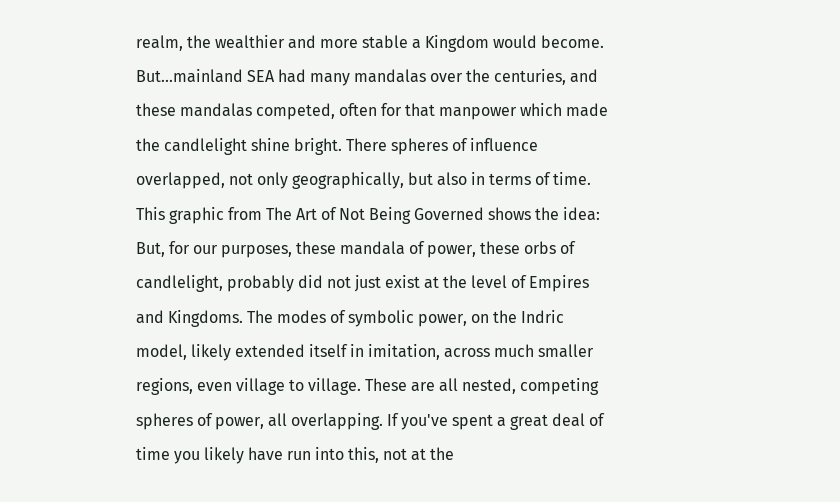realm, the wealthier and more stable a Kingdom would become. But...mainland SEA had many mandalas over the centuries, and these mandalas competed, often for that manpower which made the candlelight shine bright. There spheres of influence overlapped, not only geographically, but also in terms of time. This graphic from The Art of Not Being Governed shows the idea: But, for our purposes, these mandala of power, these orbs of candlelight, probably did not just exist at the level of Empires and Kingdoms. The modes of symbolic power, on the Indric model, likely extended itself in imitation, across much smaller regions, even village to village. These are all nested, competing spheres of power, all overlapping. If you've spent a great deal of time you likely have run into this, not at the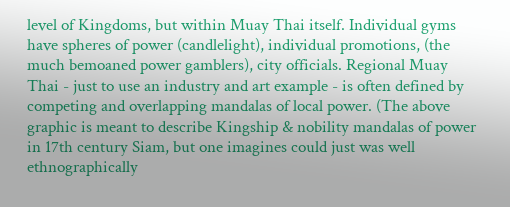level of Kingdoms, but within Muay Thai itself. Individual gyms have spheres of power (candlelight), individual promotions, (the much bemoaned power gamblers), city officials. Regional Muay Thai - just to use an industry and art example - is often defined by competing and overlapping mandalas of local power. (The above graphic is meant to describe Kingship & nobility mandalas of power in 17th century Siam, but one imagines could just was well ethnographically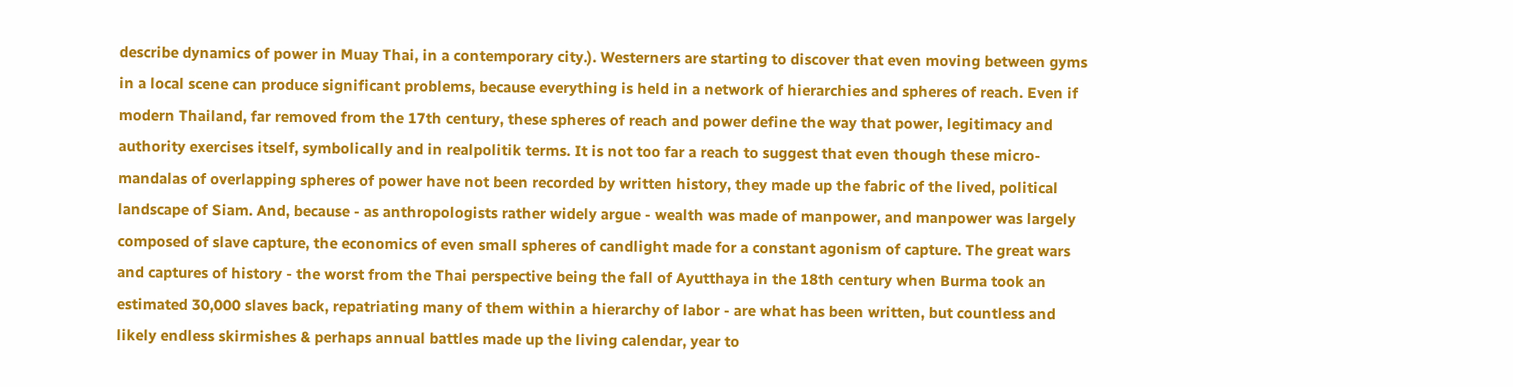describe dynamics of power in Muay Thai, in a contemporary city.). Westerners are starting to discover that even moving between gyms in a local scene can produce significant problems, because everything is held in a network of hierarchies and spheres of reach. Even if modern Thailand, far removed from the 17th century, these spheres of reach and power define the way that power, legitimacy and authority exercises itself, symbolically and in realpolitik terms. It is not too far a reach to suggest that even though these micro-mandalas of overlapping spheres of power have not been recorded by written history, they made up the fabric of the lived, political landscape of Siam. And, because - as anthropologists rather widely argue - wealth was made of manpower, and manpower was largely composed of slave capture, the economics of even small spheres of candlight made for a constant agonism of capture. The great wars and captures of history - the worst from the Thai perspective being the fall of Ayutthaya in the 18th century when Burma took an estimated 30,000 slaves back, repatriating many of them within a hierarchy of labor - are what has been written, but countless and likely endless skirmishes & perhaps annual battles made up the living calendar, year to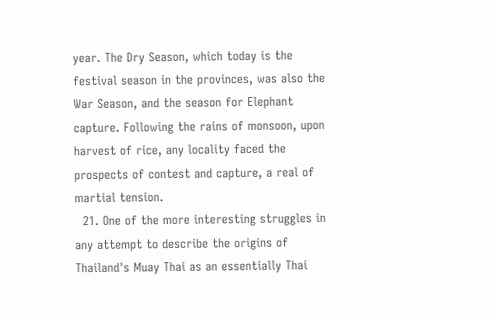year. The Dry Season, which today is the festival season in the provinces, was also the War Season, and the season for Elephant capture. Following the rains of monsoon, upon harvest of rice, any locality faced the prospects of contest and capture, a real of martial tension.
  21. One of the more interesting struggles in any attempt to describe the origins of Thailand's Muay Thai as an essentially Thai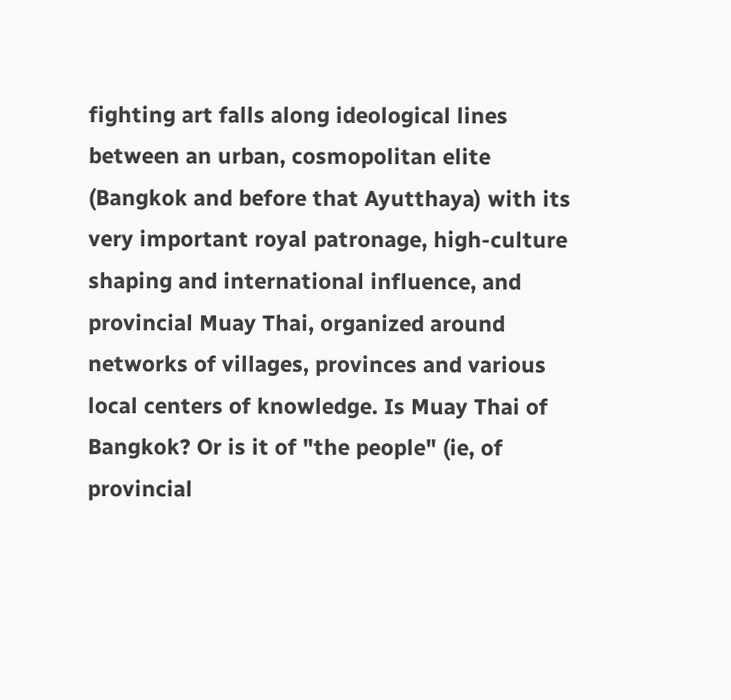fighting art falls along ideological lines between an urban, cosmopolitan elite (Bangkok and before that Ayutthaya) with its very important royal patronage, high-culture shaping and international influence, and provincial Muay Thai, organized around networks of villages, provinces and various local centers of knowledge. Is Muay Thai of Bangkok? Or is it of "the people" (ie, of provincial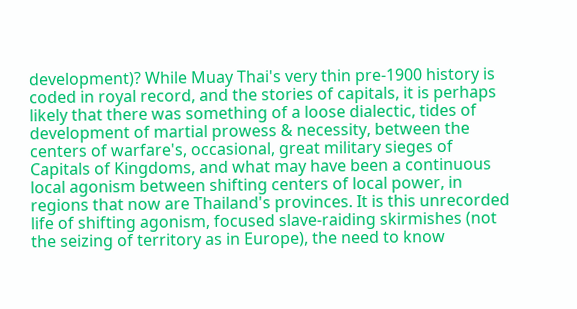development)? While Muay Thai's very thin pre-1900 history is coded in royal record, and the stories of capitals, it is perhaps likely that there was something of a loose dialectic, tides of development of martial prowess & necessity, between the centers of warfare's, occasional, great military sieges of Capitals of Kingdoms, and what may have been a continuous local agonism between shifting centers of local power, in regions that now are Thailand's provinces. It is this unrecorded life of shifting agonism, focused slave-raiding skirmishes (not the seizing of territory as in Europe), the need to know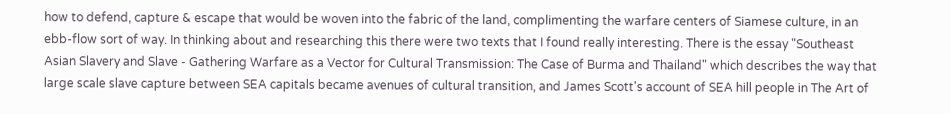how to defend, capture & escape that would be woven into the fabric of the land, complimenting the warfare centers of Siamese culture, in an ebb-flow sort of way. In thinking about and researching this there were two texts that I found really interesting. There is the essay "Southeast Asian Slavery and Slave - Gathering Warfare as a Vector for Cultural Transmission: The Case of Burma and Thailand" which describes the way that large scale slave capture between SEA capitals became avenues of cultural transition, and James Scott's account of SEA hill people in The Art of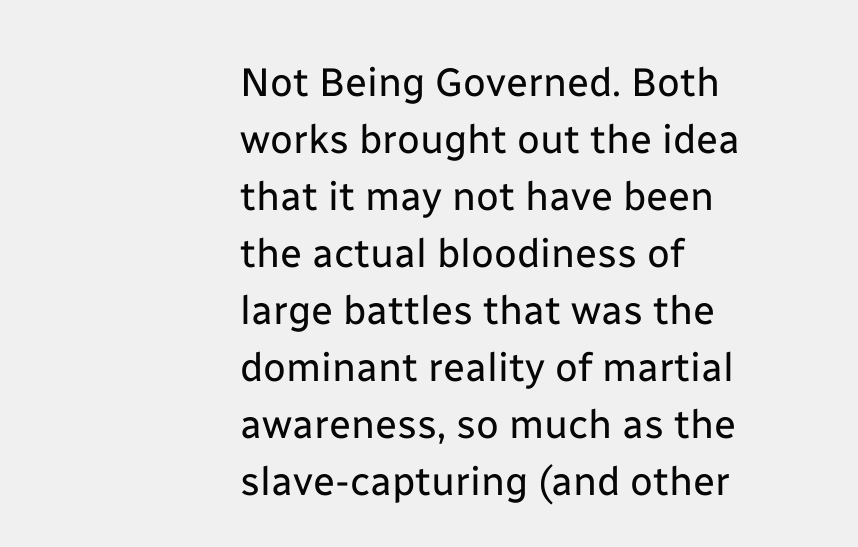Not Being Governed. Both works brought out the idea that it may not have been the actual bloodiness of large battles that was the dominant reality of martial awareness, so much as the slave-capturing (and other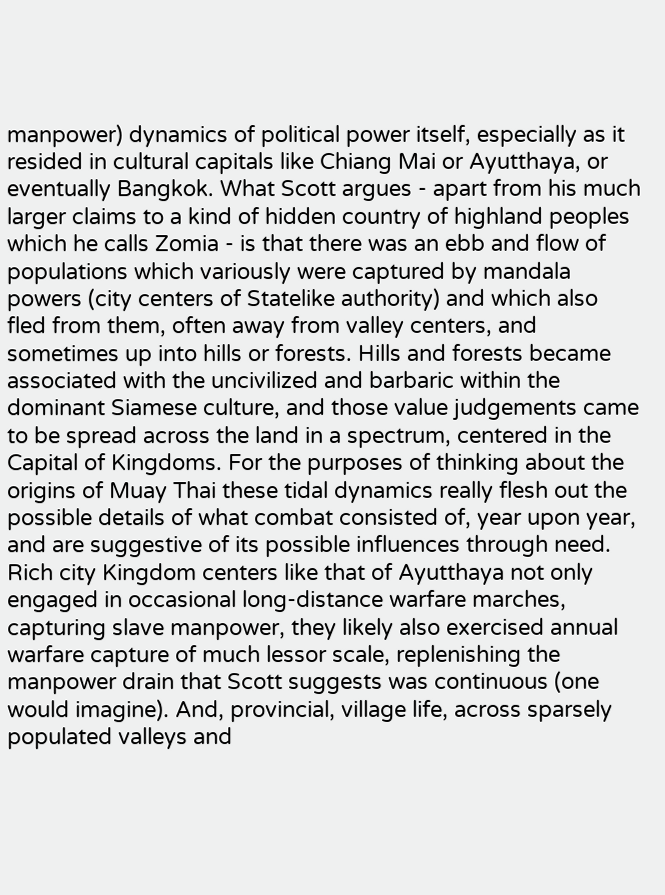manpower) dynamics of political power itself, especially as it resided in cultural capitals like Chiang Mai or Ayutthaya, or eventually Bangkok. What Scott argues - apart from his much larger claims to a kind of hidden country of highland peoples which he calls Zomia - is that there was an ebb and flow of populations which variously were captured by mandala powers (city centers of Statelike authority) and which also fled from them, often away from valley centers, and sometimes up into hills or forests. Hills and forests became associated with the uncivilized and barbaric within the dominant Siamese culture, and those value judgements came to be spread across the land in a spectrum, centered in the Capital of Kingdoms. For the purposes of thinking about the origins of Muay Thai these tidal dynamics really flesh out the possible details of what combat consisted of, year upon year, and are suggestive of its possible influences through need. Rich city Kingdom centers like that of Ayutthaya not only engaged in occasional long-distance warfare marches, capturing slave manpower, they likely also exercised annual warfare capture of much lessor scale, replenishing the manpower drain that Scott suggests was continuous (one would imagine). And, provincial, village life, across sparsely populated valleys and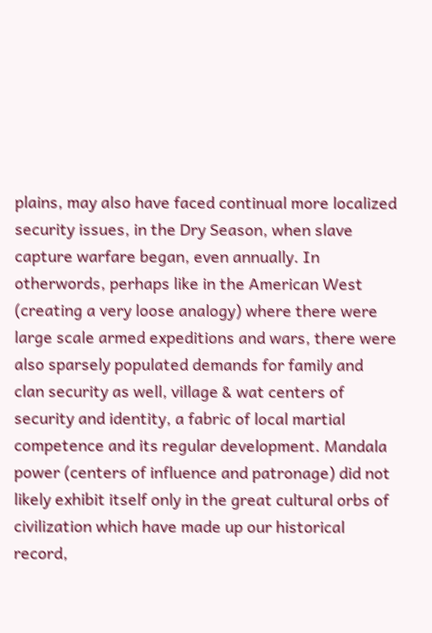plains, may also have faced continual more localized security issues, in the Dry Season, when slave capture warfare began, even annually. In otherwords, perhaps like in the American West (creating a very loose analogy) where there were large scale armed expeditions and wars, there were also sparsely populated demands for family and clan security as well, village & wat centers of security and identity, a fabric of local martial competence and its regular development. Mandala power (centers of influence and patronage) did not likely exhibit itself only in the great cultural orbs of civilization which have made up our historical record,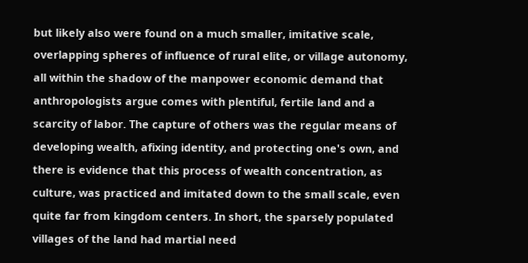but likely also were found on a much smaller, imitative scale, overlapping spheres of influence of rural elite, or village autonomy, all within the shadow of the manpower economic demand that anthropologists argue comes with plentiful, fertile land and a scarcity of labor. The capture of others was the regular means of developing wealth, afixing identity, and protecting one's own, and there is evidence that this process of wealth concentration, as culture, was practiced and imitated down to the small scale, even quite far from kingdom centers. In short, the sparsely populated villages of the land had martial need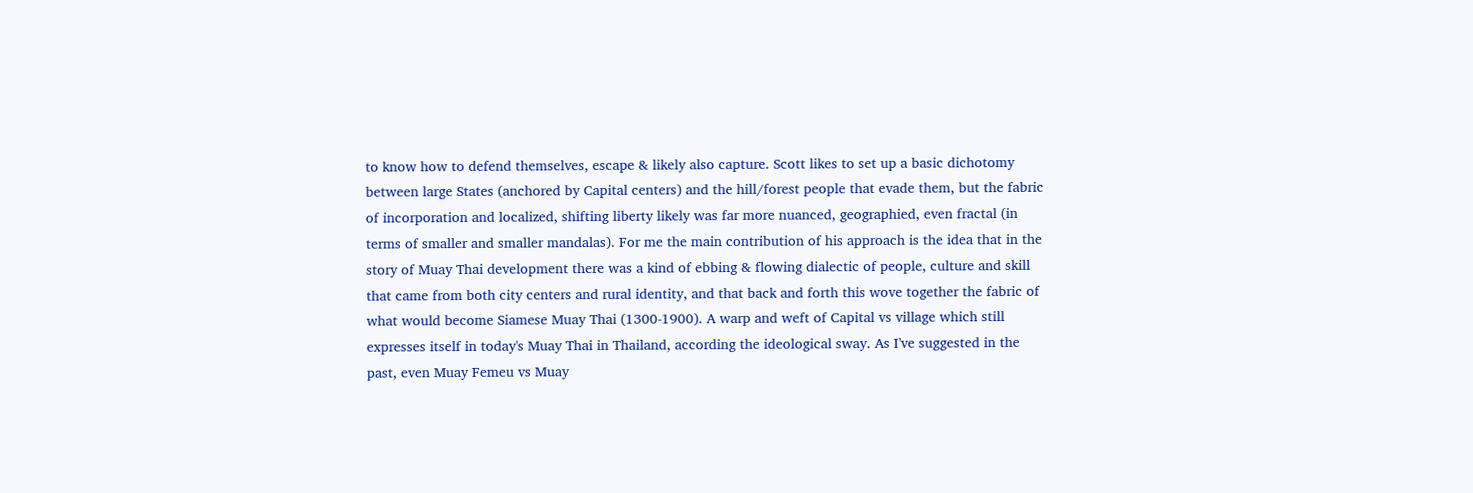to know how to defend themselves, escape & likely also capture. Scott likes to set up a basic dichotomy between large States (anchored by Capital centers) and the hill/forest people that evade them, but the fabric of incorporation and localized, shifting liberty likely was far more nuanced, geographied, even fractal (in terms of smaller and smaller mandalas). For me the main contribution of his approach is the idea that in the story of Muay Thai development there was a kind of ebbing & flowing dialectic of people, culture and skill that came from both city centers and rural identity, and that back and forth this wove together the fabric of what would become Siamese Muay Thai (1300-1900). A warp and weft of Capital vs village which still expresses itself in today's Muay Thai in Thailand, according the ideological sway. As I've suggested in the past, even Muay Femeu vs Muay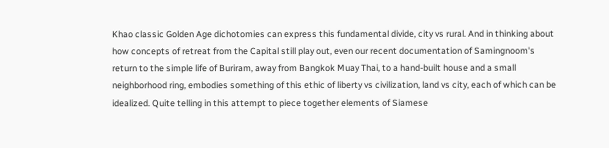Khao classic Golden Age dichotomies can express this fundamental divide, city vs rural. And in thinking about how concepts of retreat from the Capital still play out, even our recent documentation of Samingnoom's return to the simple life of Buriram, away from Bangkok Muay Thai, to a hand-built house and a small neighborhood ring, embodies something of this ethic of liberty vs civilization, land vs city, each of which can be idealized. Quite telling in this attempt to piece together elements of Siamese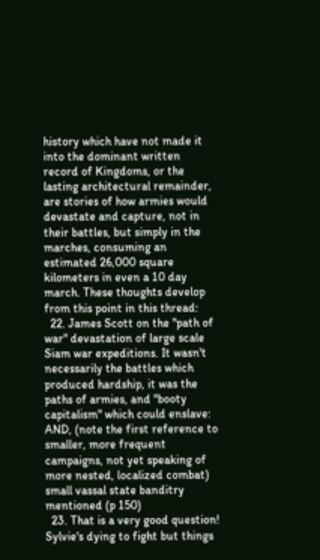history which have not made it into the dominant written record of Kingdoms, or the lasting architectural remainder, are stories of how armies would devastate and capture, not in their battles, but simply in the marches, consuming an estimated 26,000 square kilometers in even a 10 day march. These thoughts develop from this point in this thread:
  22. James Scott on the "path of war" devastation of large scale Siam war expeditions. It wasn't necessarily the battles which produced hardship, it was the paths of armies, and "booty capitalism" which could enslave: AND, (note the first reference to smaller, more frequent campaigns, not yet speaking of more nested, localized combat) small vassal state banditry mentioned (p 150)
  23. That is a very good question! Sylvie's dying to fight but things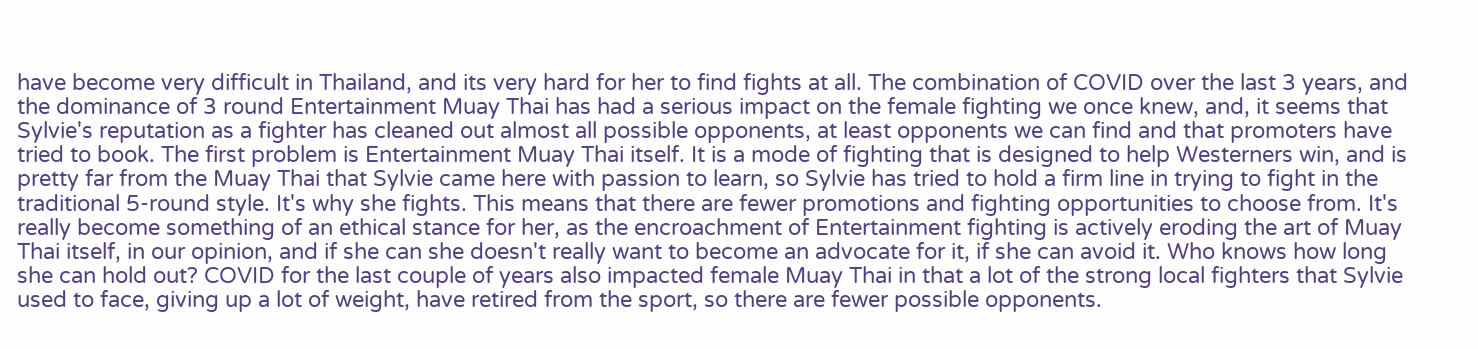have become very difficult in Thailand, and its very hard for her to find fights at all. The combination of COVID over the last 3 years, and the dominance of 3 round Entertainment Muay Thai has had a serious impact on the female fighting we once knew, and, it seems that Sylvie's reputation as a fighter has cleaned out almost all possible opponents, at least opponents we can find and that promoters have tried to book. The first problem is Entertainment Muay Thai itself. It is a mode of fighting that is designed to help Westerners win, and is pretty far from the Muay Thai that Sylvie came here with passion to learn, so Sylvie has tried to hold a firm line in trying to fight in the traditional 5-round style. It's why she fights. This means that there are fewer promotions and fighting opportunities to choose from. It's really become something of an ethical stance for her, as the encroachment of Entertainment fighting is actively eroding the art of Muay Thai itself, in our opinion, and if she can she doesn't really want to become an advocate for it, if she can avoid it. Who knows how long she can hold out? COVID for the last couple of years also impacted female Muay Thai in that a lot of the strong local fighters that Sylvie used to face, giving up a lot of weight, have retired from the sport, so there are fewer possible opponents.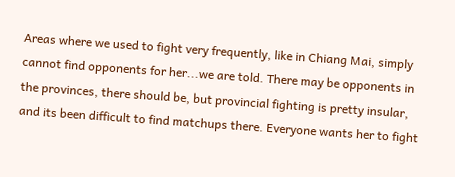Areas where we used to fight very frequently, like in Chiang Mai, simply cannot find opponents for her...we are told. There may be opponents in the provinces, there should be, but provincial fighting is pretty insular, and its been difficult to find matchups there. Everyone wants her to fight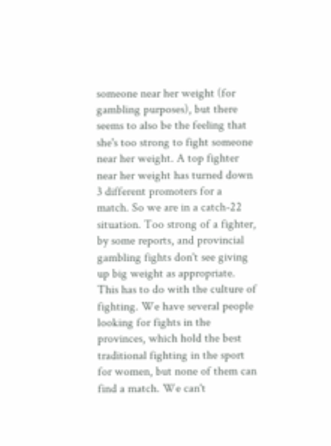someone near her weight (for gambling purposes), but there seems to also be the feeling that she's too strong to fight someone near her weight. A top fighter near her weight has turned down 3 different promoters for a match. So we are in a catch-22 situation. Too strong of a fighter, by some reports, and provincial gambling fights don't see giving up big weight as appropriate. This has to do with the culture of fighting. We have several people looking for fights in the provinces, which hold the best traditional fighting in the sport for women, but none of them can find a match. We can't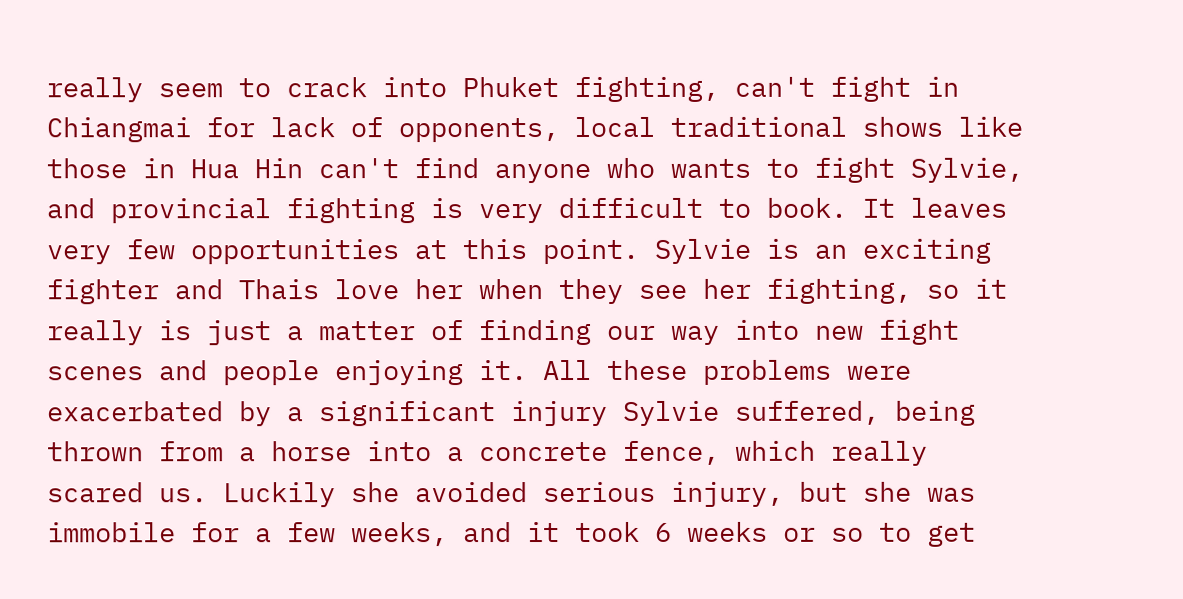really seem to crack into Phuket fighting, can't fight in Chiangmai for lack of opponents, local traditional shows like those in Hua Hin can't find anyone who wants to fight Sylvie, and provincial fighting is very difficult to book. It leaves very few opportunities at this point. Sylvie is an exciting fighter and Thais love her when they see her fighting, so it really is just a matter of finding our way into new fight scenes and people enjoying it. All these problems were exacerbated by a significant injury Sylvie suffered, being thrown from a horse into a concrete fence, which really scared us. Luckily she avoided serious injury, but she was immobile for a few weeks, and it took 6 weeks or so to get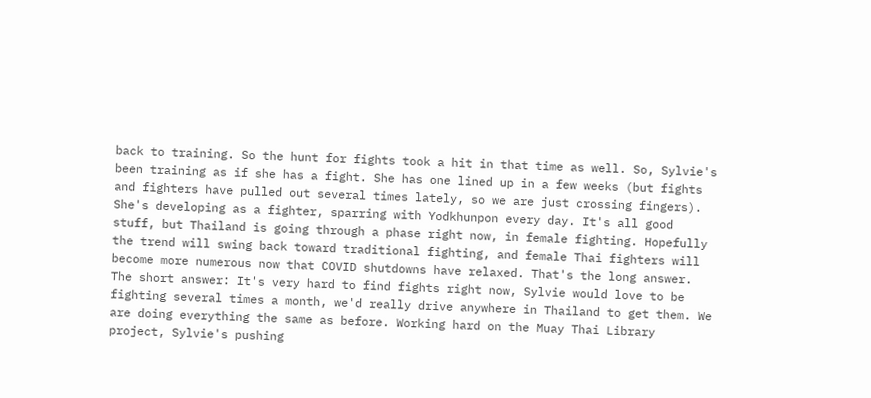back to training. So the hunt for fights took a hit in that time as well. So, Sylvie's been training as if she has a fight. She has one lined up in a few weeks (but fights and fighters have pulled out several times lately, so we are just crossing fingers). She's developing as a fighter, sparring with Yodkhunpon every day. It's all good stuff, but Thailand is going through a phase right now, in female fighting. Hopefully the trend will swing back toward traditional fighting, and female Thai fighters will become more numerous now that COVID shutdowns have relaxed. That's the long answer. The short answer: It's very hard to find fights right now, Sylvie would love to be fighting several times a month, we'd really drive anywhere in Thailand to get them. We are doing everything the same as before. Working hard on the Muay Thai Library project, Sylvie's pushing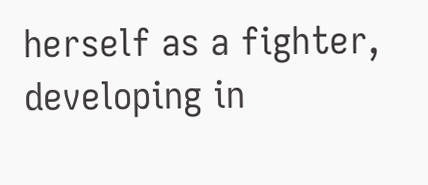herself as a fighter, developing in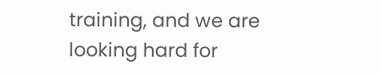training, and we are looking hard for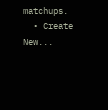matchups.
  • Create New...